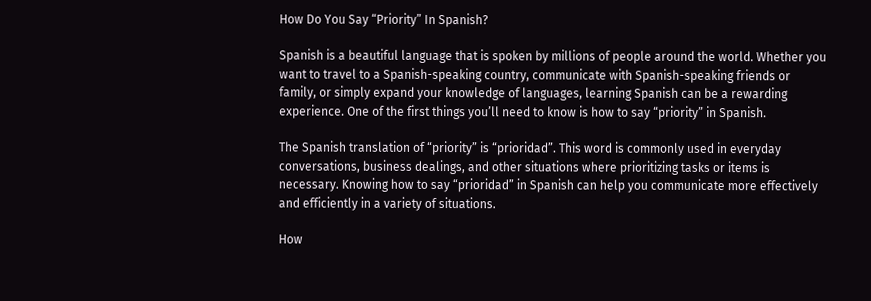How Do You Say “Priority” In Spanish?

Spanish is a beautiful language that is spoken by millions of people around the world. Whether you want to travel to a Spanish-speaking country, communicate with Spanish-speaking friends or family, or simply expand your knowledge of languages, learning Spanish can be a rewarding experience. One of the first things you’ll need to know is how to say “priority” in Spanish.

The Spanish translation of “priority” is “prioridad”. This word is commonly used in everyday conversations, business dealings, and other situations where prioritizing tasks or items is necessary. Knowing how to say “prioridad” in Spanish can help you communicate more effectively and efficiently in a variety of situations.

How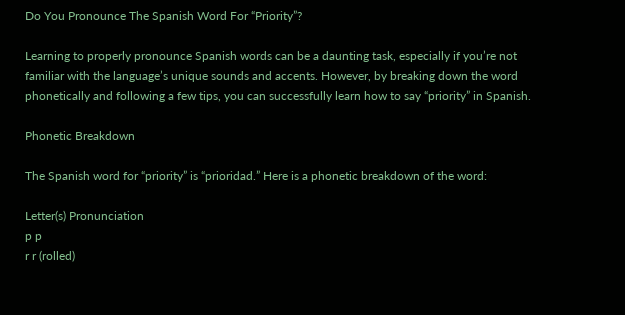Do You Pronounce The Spanish Word For “Priority”?

Learning to properly pronounce Spanish words can be a daunting task, especially if you’re not familiar with the language’s unique sounds and accents. However, by breaking down the word phonetically and following a few tips, you can successfully learn how to say “priority” in Spanish.

Phonetic Breakdown

The Spanish word for “priority” is “prioridad.” Here is a phonetic breakdown of the word:

Letter(s) Pronunciation
p p
r r (rolled)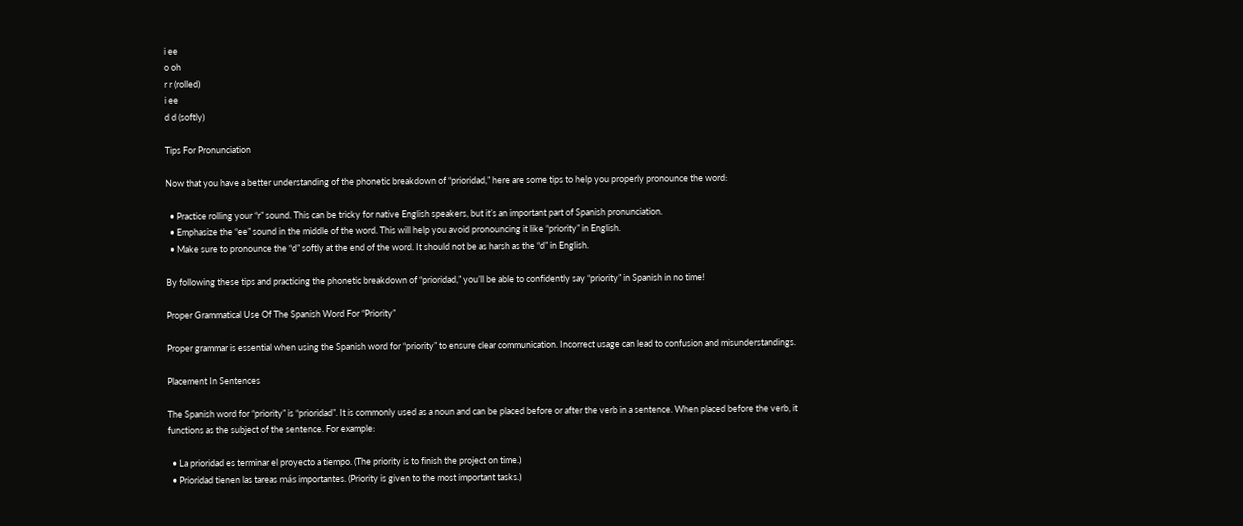i ee
o oh
r r (rolled)
i ee
d d (softly)

Tips For Pronunciation

Now that you have a better understanding of the phonetic breakdown of “prioridad,” here are some tips to help you properly pronounce the word:

  • Practice rolling your “r” sound. This can be tricky for native English speakers, but it’s an important part of Spanish pronunciation.
  • Emphasize the “ee” sound in the middle of the word. This will help you avoid pronouncing it like “priority” in English.
  • Make sure to pronounce the “d” softly at the end of the word. It should not be as harsh as the “d” in English.

By following these tips and practicing the phonetic breakdown of “prioridad,” you’ll be able to confidently say “priority” in Spanish in no time!

Proper Grammatical Use Of The Spanish Word For “Priority”

Proper grammar is essential when using the Spanish word for “priority” to ensure clear communication. Incorrect usage can lead to confusion and misunderstandings.

Placement In Sentences

The Spanish word for “priority” is “prioridad”. It is commonly used as a noun and can be placed before or after the verb in a sentence. When placed before the verb, it functions as the subject of the sentence. For example:

  • La prioridad es terminar el proyecto a tiempo. (The priority is to finish the project on time.)
  • Prioridad tienen las tareas más importantes. (Priority is given to the most important tasks.)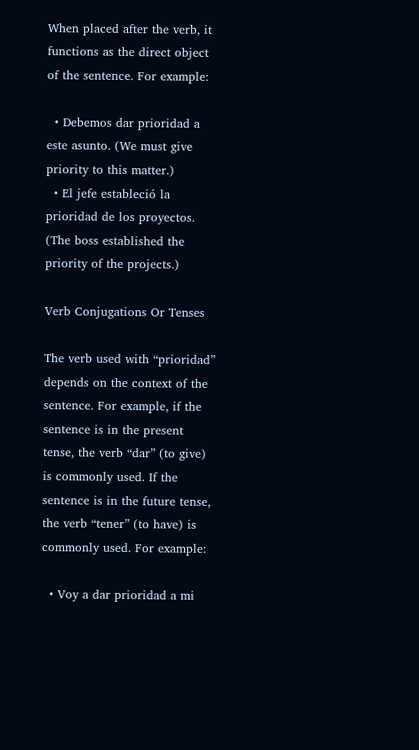When placed after the verb, it functions as the direct object of the sentence. For example:

  • Debemos dar prioridad a este asunto. (We must give priority to this matter.)
  • El jefe estableció la prioridad de los proyectos. (The boss established the priority of the projects.)

Verb Conjugations Or Tenses

The verb used with “prioridad” depends on the context of the sentence. For example, if the sentence is in the present tense, the verb “dar” (to give) is commonly used. If the sentence is in the future tense, the verb “tener” (to have) is commonly used. For example:

  • Voy a dar prioridad a mi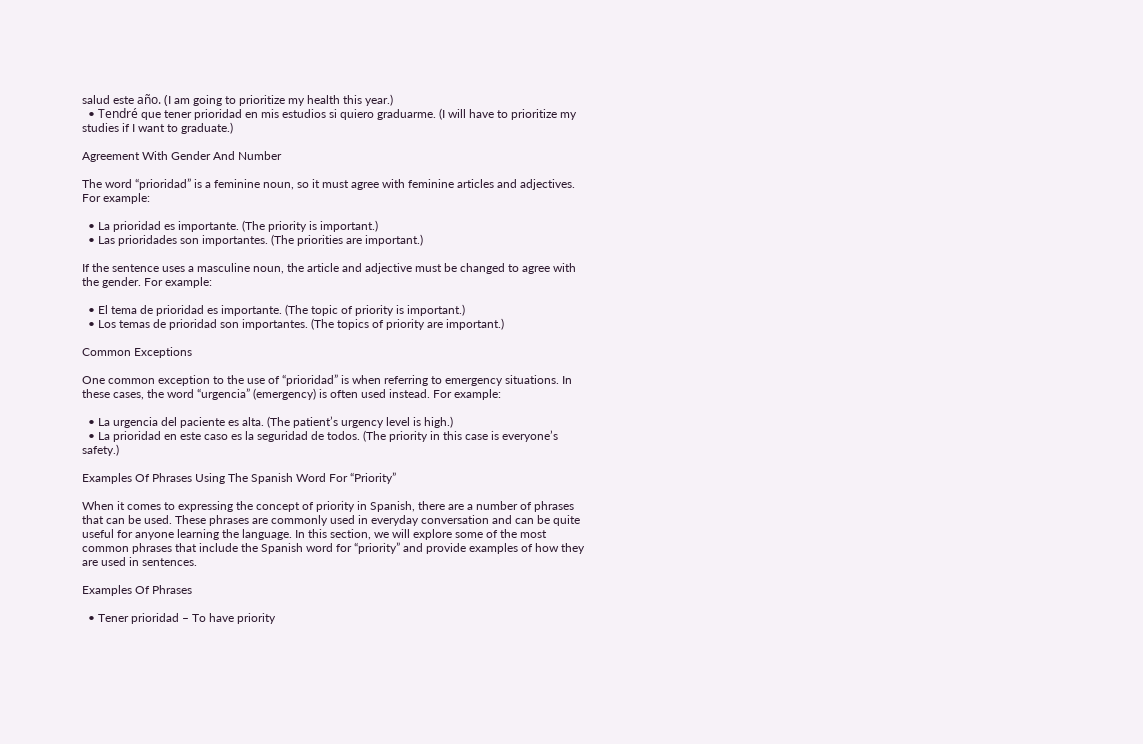salud este año. (I am going to prioritize my health this year.)
  • Tendré que tener prioridad en mis estudios si quiero graduarme. (I will have to prioritize my studies if I want to graduate.)

Agreement With Gender And Number

The word “prioridad” is a feminine noun, so it must agree with feminine articles and adjectives. For example:

  • La prioridad es importante. (The priority is important.)
  • Las prioridades son importantes. (The priorities are important.)

If the sentence uses a masculine noun, the article and adjective must be changed to agree with the gender. For example:

  • El tema de prioridad es importante. (The topic of priority is important.)
  • Los temas de prioridad son importantes. (The topics of priority are important.)

Common Exceptions

One common exception to the use of “prioridad” is when referring to emergency situations. In these cases, the word “urgencia” (emergency) is often used instead. For example:

  • La urgencia del paciente es alta. (The patient’s urgency level is high.)
  • La prioridad en este caso es la seguridad de todos. (The priority in this case is everyone’s safety.)

Examples Of Phrases Using The Spanish Word For “Priority”

When it comes to expressing the concept of priority in Spanish, there are a number of phrases that can be used. These phrases are commonly used in everyday conversation and can be quite useful for anyone learning the language. In this section, we will explore some of the most common phrases that include the Spanish word for “priority” and provide examples of how they are used in sentences.

Examples Of Phrases

  • Tener prioridad – To have priority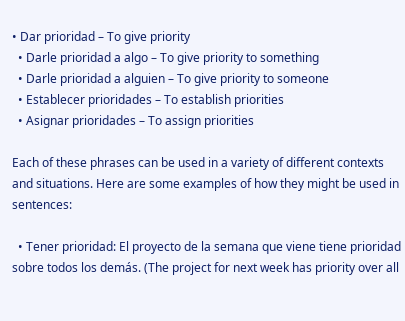• Dar prioridad – To give priority
  • Darle prioridad a algo – To give priority to something
  • Darle prioridad a alguien – To give priority to someone
  • Establecer prioridades – To establish priorities
  • Asignar prioridades – To assign priorities

Each of these phrases can be used in a variety of different contexts and situations. Here are some examples of how they might be used in sentences:

  • Tener prioridad: El proyecto de la semana que viene tiene prioridad sobre todos los demás. (The project for next week has priority over all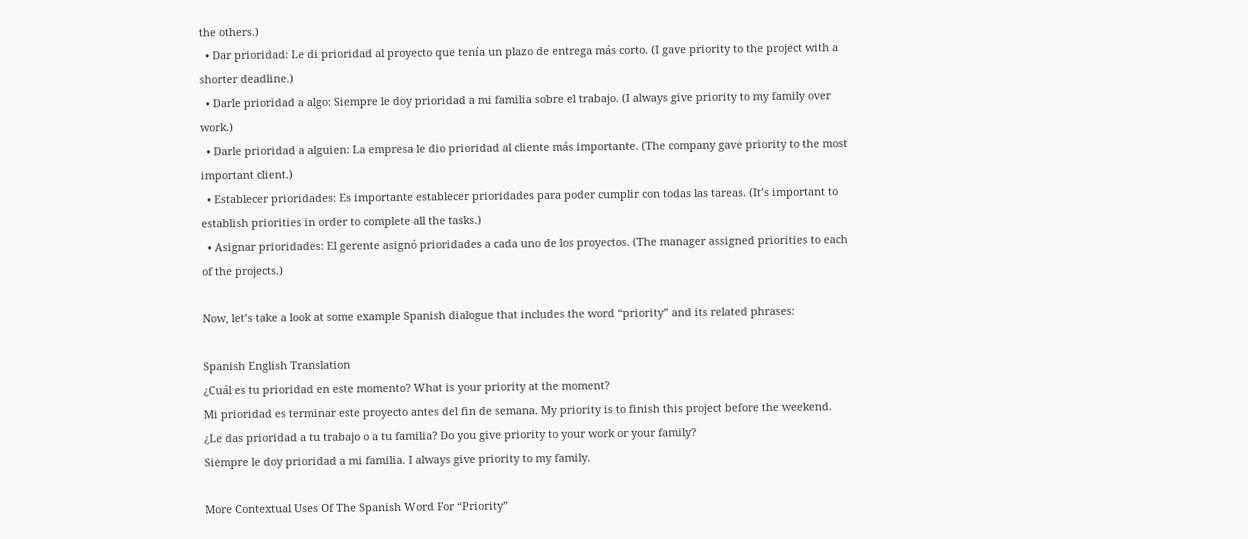the others.)
  • Dar prioridad: Le di prioridad al proyecto que tenía un plazo de entrega más corto. (I gave priority to the project with a shorter deadline.)
  • Darle prioridad a algo: Siempre le doy prioridad a mi familia sobre el trabajo. (I always give priority to my family over work.)
  • Darle prioridad a alguien: La empresa le dio prioridad al cliente más importante. (The company gave priority to the most important client.)
  • Establecer prioridades: Es importante establecer prioridades para poder cumplir con todas las tareas. (It’s important to establish priorities in order to complete all the tasks.)
  • Asignar prioridades: El gerente asignó prioridades a cada uno de los proyectos. (The manager assigned priorities to each of the projects.)

Now, let’s take a look at some example Spanish dialogue that includes the word “priority” and its related phrases:

Spanish English Translation
¿Cuál es tu prioridad en este momento? What is your priority at the moment?
Mi prioridad es terminar este proyecto antes del fin de semana. My priority is to finish this project before the weekend.
¿Le das prioridad a tu trabajo o a tu familia? Do you give priority to your work or your family?
Siempre le doy prioridad a mi familia. I always give priority to my family.

More Contextual Uses Of The Spanish Word For “Priority”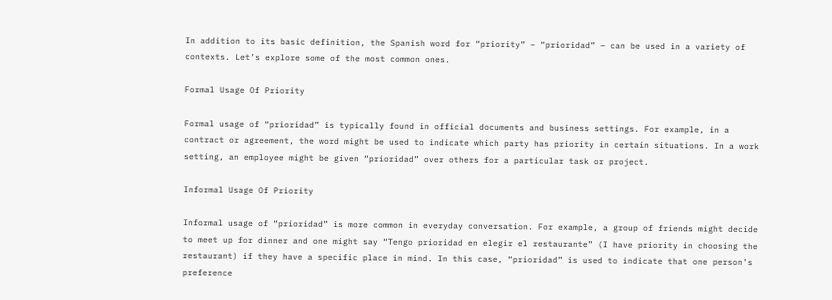In addition to its basic definition, the Spanish word for “priority” – “prioridad” – can be used in a variety of contexts. Let’s explore some of the most common ones.

Formal Usage Of Priority

Formal usage of “prioridad” is typically found in official documents and business settings. For example, in a contract or agreement, the word might be used to indicate which party has priority in certain situations. In a work setting, an employee might be given “prioridad” over others for a particular task or project.

Informal Usage Of Priority

Informal usage of “prioridad” is more common in everyday conversation. For example, a group of friends might decide to meet up for dinner and one might say “Tengo prioridad en elegir el restaurante” (I have priority in choosing the restaurant) if they have a specific place in mind. In this case, “prioridad” is used to indicate that one person’s preference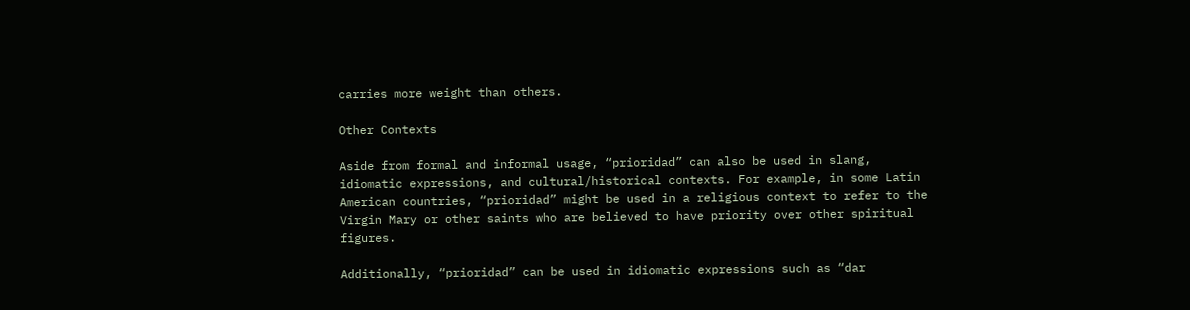carries more weight than others.

Other Contexts

Aside from formal and informal usage, “prioridad” can also be used in slang, idiomatic expressions, and cultural/historical contexts. For example, in some Latin American countries, “prioridad” might be used in a religious context to refer to the Virgin Mary or other saints who are believed to have priority over other spiritual figures.

Additionally, “prioridad” can be used in idiomatic expressions such as “dar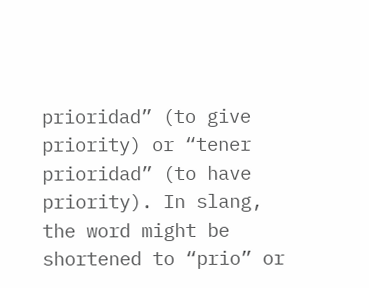prioridad” (to give priority) or “tener prioridad” (to have priority). In slang, the word might be shortened to “prio” or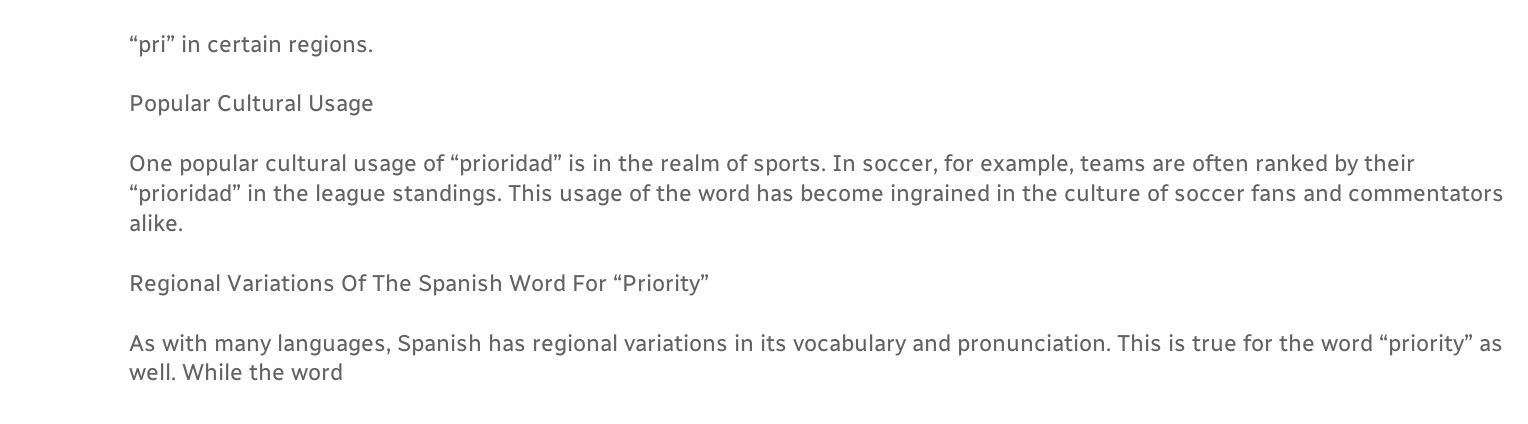“pri” in certain regions.

Popular Cultural Usage

One popular cultural usage of “prioridad” is in the realm of sports. In soccer, for example, teams are often ranked by their “prioridad” in the league standings. This usage of the word has become ingrained in the culture of soccer fans and commentators alike.

Regional Variations Of The Spanish Word For “Priority”

As with many languages, Spanish has regional variations in its vocabulary and pronunciation. This is true for the word “priority” as well. While the word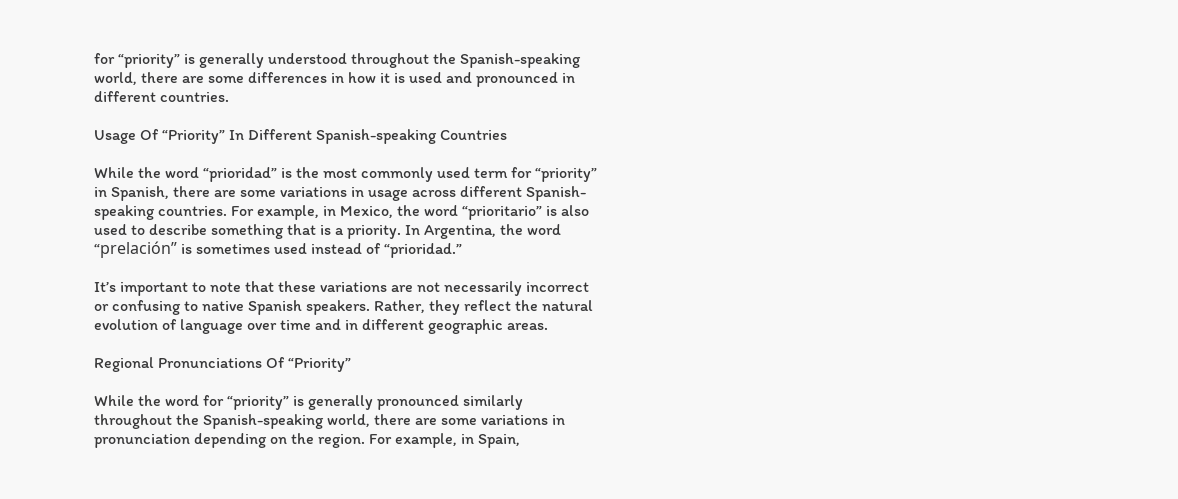for “priority” is generally understood throughout the Spanish-speaking world, there are some differences in how it is used and pronounced in different countries.

Usage Of “Priority” In Different Spanish-speaking Countries

While the word “prioridad” is the most commonly used term for “priority” in Spanish, there are some variations in usage across different Spanish-speaking countries. For example, in Mexico, the word “prioritario” is also used to describe something that is a priority. In Argentina, the word “prelación” is sometimes used instead of “prioridad.”

It’s important to note that these variations are not necessarily incorrect or confusing to native Spanish speakers. Rather, they reflect the natural evolution of language over time and in different geographic areas.

Regional Pronunciations Of “Priority”

While the word for “priority” is generally pronounced similarly throughout the Spanish-speaking world, there are some variations in pronunciation depending on the region. For example, in Spain,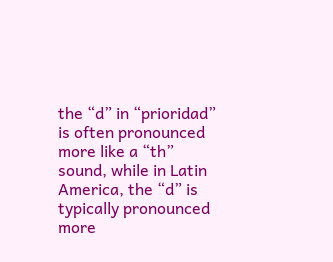the “d” in “prioridad” is often pronounced more like a “th” sound, while in Latin America, the “d” is typically pronounced more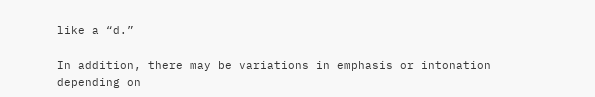like a “d.”

In addition, there may be variations in emphasis or intonation depending on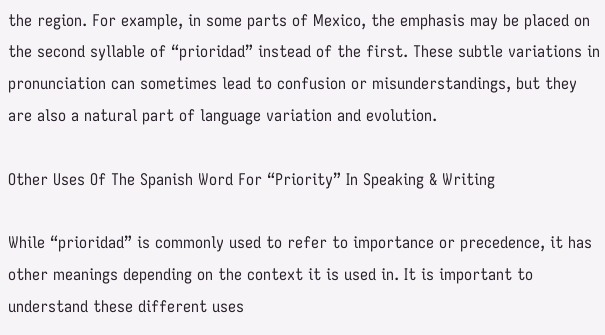the region. For example, in some parts of Mexico, the emphasis may be placed on the second syllable of “prioridad” instead of the first. These subtle variations in pronunciation can sometimes lead to confusion or misunderstandings, but they are also a natural part of language variation and evolution.

Other Uses Of The Spanish Word For “Priority” In Speaking & Writing

While “prioridad” is commonly used to refer to importance or precedence, it has other meanings depending on the context it is used in. It is important to understand these different uses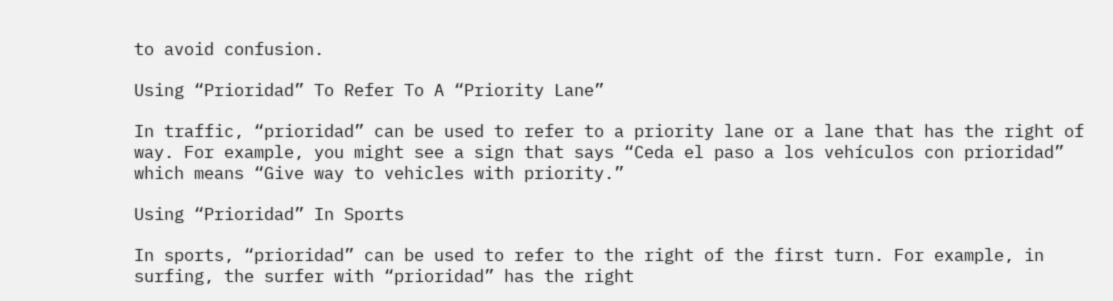to avoid confusion.

Using “Prioridad” To Refer To A “Priority Lane”

In traffic, “prioridad” can be used to refer to a priority lane or a lane that has the right of way. For example, you might see a sign that says “Ceda el paso a los vehículos con prioridad” which means “Give way to vehicles with priority.”

Using “Prioridad” In Sports

In sports, “prioridad” can be used to refer to the right of the first turn. For example, in surfing, the surfer with “prioridad” has the right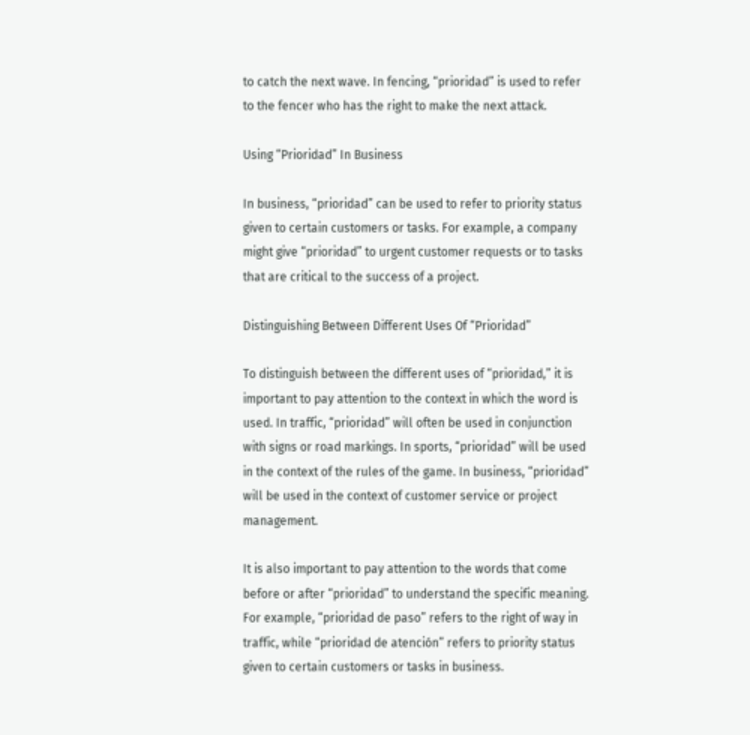to catch the next wave. In fencing, “prioridad” is used to refer to the fencer who has the right to make the next attack.

Using “Prioridad” In Business

In business, “prioridad” can be used to refer to priority status given to certain customers or tasks. For example, a company might give “prioridad” to urgent customer requests or to tasks that are critical to the success of a project.

Distinguishing Between Different Uses Of “Prioridad”

To distinguish between the different uses of “prioridad,” it is important to pay attention to the context in which the word is used. In traffic, “prioridad” will often be used in conjunction with signs or road markings. In sports, “prioridad” will be used in the context of the rules of the game. In business, “prioridad” will be used in the context of customer service or project management.

It is also important to pay attention to the words that come before or after “prioridad” to understand the specific meaning. For example, “prioridad de paso” refers to the right of way in traffic, while “prioridad de atención” refers to priority status given to certain customers or tasks in business.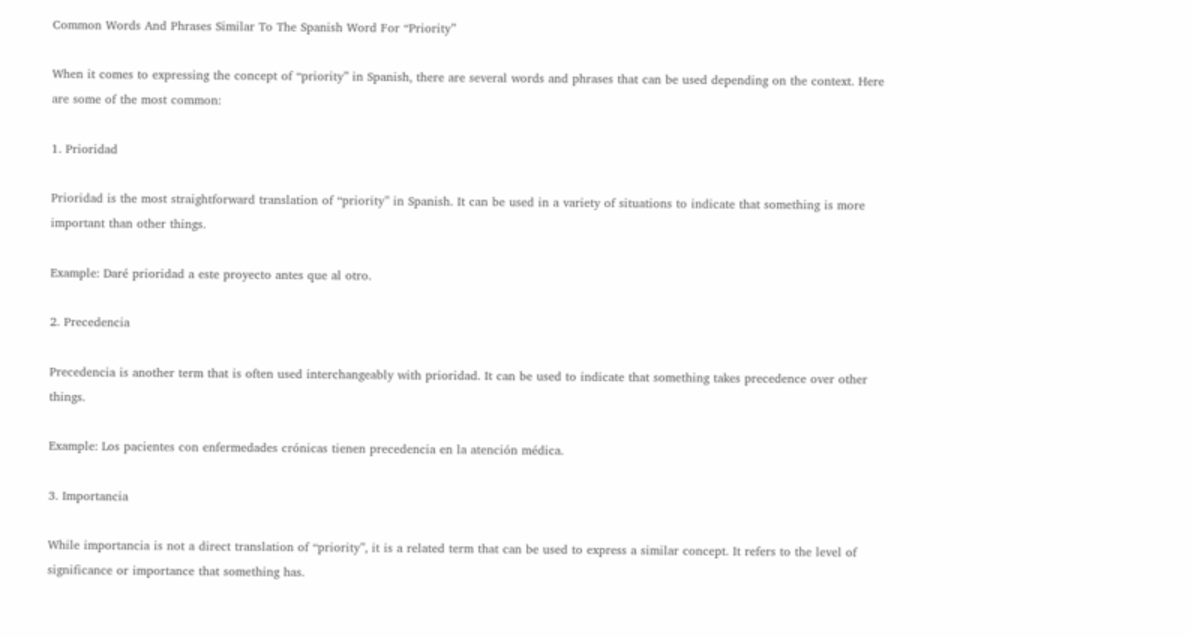Common Words And Phrases Similar To The Spanish Word For “Priority”

When it comes to expressing the concept of “priority” in Spanish, there are several words and phrases that can be used depending on the context. Here are some of the most common:

1. Prioridad

Prioridad is the most straightforward translation of “priority” in Spanish. It can be used in a variety of situations to indicate that something is more important than other things.

Example: Daré prioridad a este proyecto antes que al otro.

2. Precedencia

Precedencia is another term that is often used interchangeably with prioridad. It can be used to indicate that something takes precedence over other things.

Example: Los pacientes con enfermedades crónicas tienen precedencia en la atención médica.

3. Importancia

While importancia is not a direct translation of “priority”, it is a related term that can be used to express a similar concept. It refers to the level of significance or importance that something has.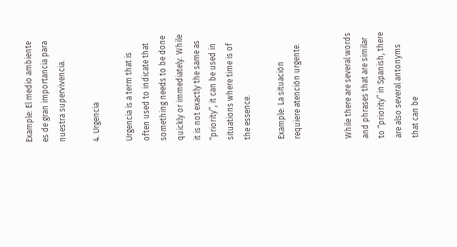Example: El medio ambiente es de gran importancia para nuestra supervivencia.

4. Urgencia

Urgencia is a term that is often used to indicate that something needs to be done quickly or immediately. While it is not exactly the same as “priority”, it can be used in situations where time is of the essence.

Example: La situación requiere atención urgente.


While there are several words and phrases that are similar to “priority” in Spanish, there are also several antonyms that can be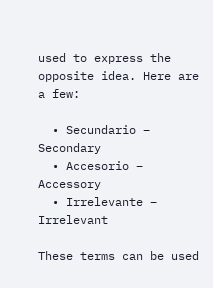used to express the opposite idea. Here are a few:

  • Secundario – Secondary
  • Accesorio – Accessory
  • Irrelevante – Irrelevant

These terms can be used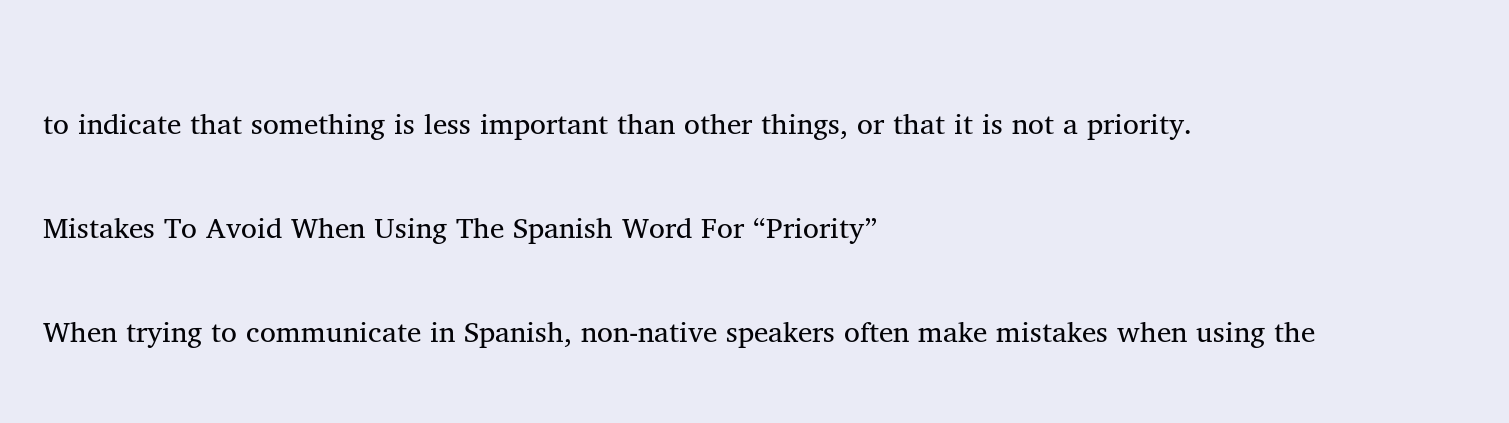to indicate that something is less important than other things, or that it is not a priority.

Mistakes To Avoid When Using The Spanish Word For “Priority”

When trying to communicate in Spanish, non-native speakers often make mistakes when using the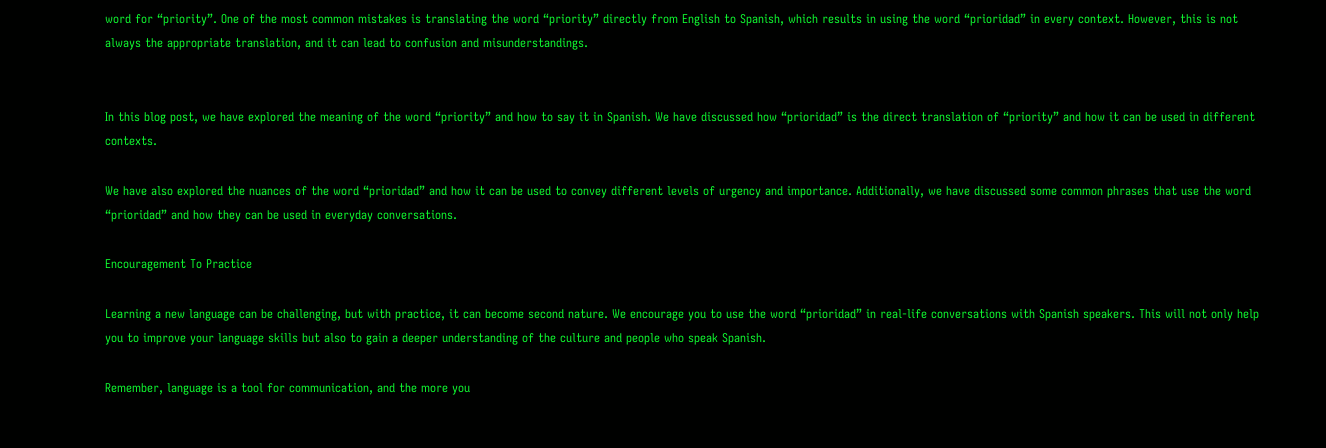word for “priority”. One of the most common mistakes is translating the word “priority” directly from English to Spanish, which results in using the word “prioridad” in every context. However, this is not always the appropriate translation, and it can lead to confusion and misunderstandings.


In this blog post, we have explored the meaning of the word “priority” and how to say it in Spanish. We have discussed how “prioridad” is the direct translation of “priority” and how it can be used in different contexts.

We have also explored the nuances of the word “prioridad” and how it can be used to convey different levels of urgency and importance. Additionally, we have discussed some common phrases that use the word “prioridad” and how they can be used in everyday conversations.

Encouragement To Practice

Learning a new language can be challenging, but with practice, it can become second nature. We encourage you to use the word “prioridad” in real-life conversations with Spanish speakers. This will not only help you to improve your language skills but also to gain a deeper understanding of the culture and people who speak Spanish.

Remember, language is a tool for communication, and the more you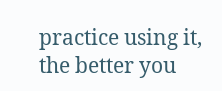practice using it, the better you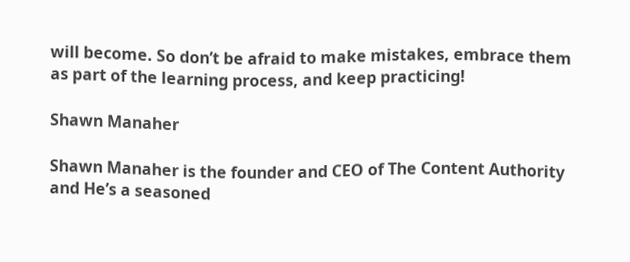will become. So don’t be afraid to make mistakes, embrace them as part of the learning process, and keep practicing!

Shawn Manaher

Shawn Manaher is the founder and CEO of The Content Authority and He’s a seasoned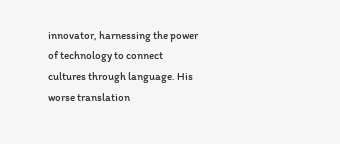innovator, harnessing the power of technology to connect cultures through language. His worse translation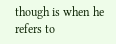though is when he refers to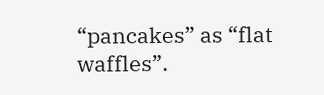“pancakes” as “flat waffles”.